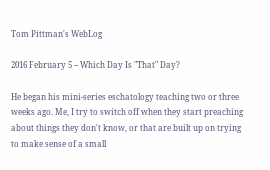Tom Pittman's WebLog

2016 February 5 -- Which Day Is "That" Day?

He began his mini-series eschatology teaching two or three weeks ago. Me, I try to switch off when they start preaching about things they don't know, or that are built up on trying to make sense of a small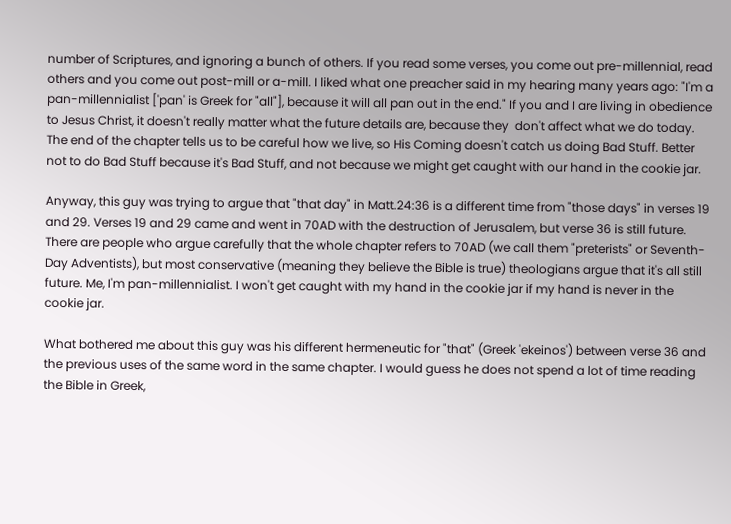number of Scriptures, and ignoring a bunch of others. If you read some verses, you come out pre-millennial, read others and you come out post-mill or a-mill. I liked what one preacher said in my hearing many years ago: "I'm a pan-millennialist ['pan' is Greek for "all"], because it will all pan out in the end." If you and I are living in obedience to Jesus Christ, it doesn't really matter what the future details are, because they  don't affect what we do today. The end of the chapter tells us to be careful how we live, so His Coming doesn't catch us doing Bad Stuff. Better not to do Bad Stuff because it's Bad Stuff, and not because we might get caught with our hand in the cookie jar.

Anyway, this guy was trying to argue that "that day" in Matt.24:36 is a different time from "those days" in verses 19 and 29. Verses 19 and 29 came and went in 70AD with the destruction of Jerusalem, but verse 36 is still future. There are people who argue carefully that the whole chapter refers to 70AD (we call them "preterists" or Seventh-Day Adventists), but most conservative (meaning they believe the Bible is true) theologians argue that it's all still future. Me, I'm pan-millennialist. I won't get caught with my hand in the cookie jar if my hand is never in the cookie jar.

What bothered me about this guy was his different hermeneutic for "that" (Greek 'ekeinos') between verse 36 and the previous uses of the same word in the same chapter. I would guess he does not spend a lot of time reading the Bible in Greek,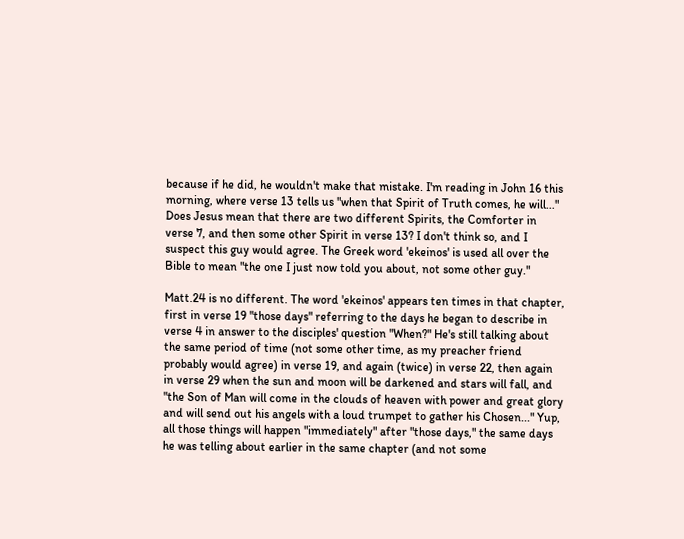because if he did, he wouldn't make that mistake. I'm reading in John 16 this morning, where verse 13 tells us "when that Spirit of Truth comes, he will..." Does Jesus mean that there are two different Spirits, the Comforter in verse 7, and then some other Spirit in verse 13? I don't think so, and I suspect this guy would agree. The Greek word 'ekeinos' is used all over the Bible to mean "the one I just now told you about, not some other guy."

Matt.24 is no different. The word 'ekeinos' appears ten times in that chapter, first in verse 19 "those days" referring to the days he began to describe in verse 4 in answer to the disciples' question "When?" He's still talking about the same period of time (not some other time, as my preacher friend probably would agree) in verse 19, and again (twice) in verse 22, then again in verse 29 when the sun and moon will be darkened and stars will fall, and "the Son of Man will come in the clouds of heaven with power and great glory and will send out his angels with a loud trumpet to gather his Chosen..." Yup, all those things will happen "immediately" after "those days," the same days he was telling about earlier in the same chapter (and not some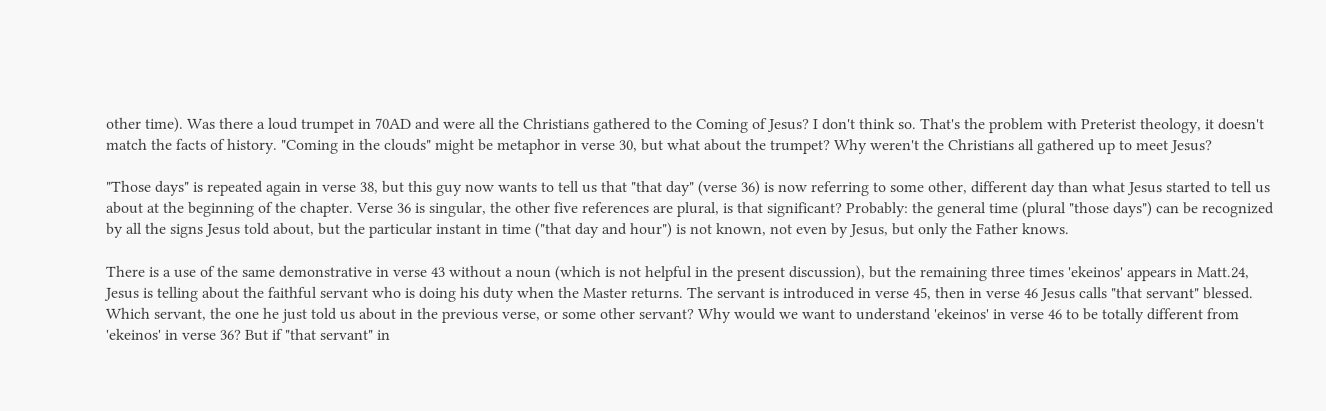other time). Was there a loud trumpet in 70AD and were all the Christians gathered to the Coming of Jesus? I don't think so. That's the problem with Preterist theology, it doesn't match the facts of history. "Coming in the clouds" might be metaphor in verse 30, but what about the trumpet? Why weren't the Christians all gathered up to meet Jesus?

"Those days" is repeated again in verse 38, but this guy now wants to tell us that "that day" (verse 36) is now referring to some other, different day than what Jesus started to tell us about at the beginning of the chapter. Verse 36 is singular, the other five references are plural, is that significant? Probably: the general time (plural "those days") can be recognized by all the signs Jesus told about, but the particular instant in time ("that day and hour") is not known, not even by Jesus, but only the Father knows.

There is a use of the same demonstrative in verse 43 without a noun (which is not helpful in the present discussion), but the remaining three times 'ekeinos' appears in Matt.24, Jesus is telling about the faithful servant who is doing his duty when the Master returns. The servant is introduced in verse 45, then in verse 46 Jesus calls "that servant" blessed. Which servant, the one he just told us about in the previous verse, or some other servant? Why would we want to understand 'ekeinos' in verse 46 to be totally different from 'ekeinos' in verse 36? But if "that servant" in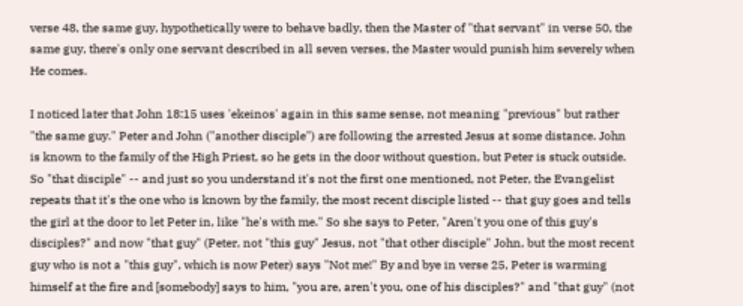verse 48, the same guy, hypothetically were to behave badly, then the Master of "that servant" in verse 50, the same guy, there's only one servant described in all seven verses, the Master would punish him severely when He comes.

I noticed later that John 18:15 uses 'ekeinos' again in this same sense, not meaning "previous" but rather "the same guy." Peter and John ("another disciple") are following the arrested Jesus at some distance. John is known to the family of the High Priest, so he gets in the door without question, but Peter is stuck outside. So "that disciple" -- and just so you understand it's not the first one mentioned, not Peter, the Evangelist repeats that it's the one who is known by the family, the most recent disciple listed -- that guy goes and tells the girl at the door to let Peter in, like "he's with me." So she says to Peter, "Aren't you one of this guy's disciples?" and now "that guy" (Peter, not "this guy" Jesus, not "that other disciple" John, but the most recent guy who is not a "this guy", which is now Peter) says "Not me!" By and bye in verse 25, Peter is warming himself at the fire and [somebody] says to him, "you are, aren't you, one of his disciples?" and "that guy" (not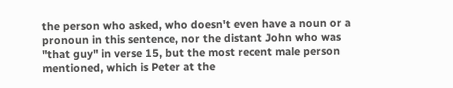the person who asked, who doesn't even have a noun or a pronoun in this sentence, nor the distant John who was "that guy" in verse 15, but the most recent male person mentioned, which is Peter at the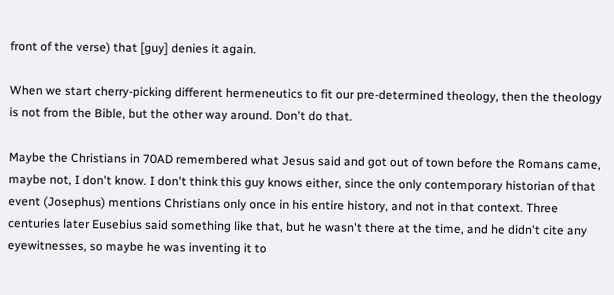front of the verse) that [guy] denies it again.

When we start cherry-picking different hermeneutics to fit our pre-determined theology, then the theology is not from the Bible, but the other way around. Don't do that.

Maybe the Christians in 70AD remembered what Jesus said and got out of town before the Romans came, maybe not, I don't know. I don't think this guy knows either, since the only contemporary historian of that event (Josephus) mentions Christians only once in his entire history, and not in that context. Three centuries later Eusebius said something like that, but he wasn't there at the time, and he didn't cite any eyewitnesses, so maybe he was inventing it to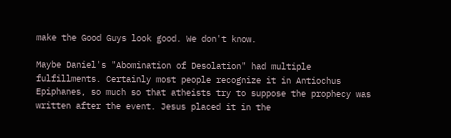make the Good Guys look good. We don't know.

Maybe Daniel's "Abomination of Desolation" had multiple fulfillments. Certainly most people recognize it in Antiochus Epiphanes, so much so that atheists try to suppose the prophecy was written after the event. Jesus placed it in the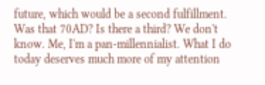future, which would be a second fulfillment. Was that 70AD? Is there a third? We don't know. Me, I'm a pan-millennialist. What I do today deserves much more of my attention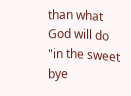than what God will do "in the sweet bye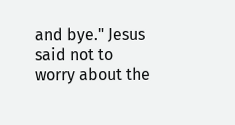and bye." Jesus said not to worry about the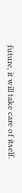future, it will take care of itself.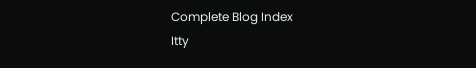Complete Blog Index
Itty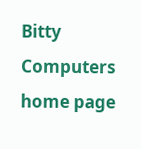Bitty Computers home page